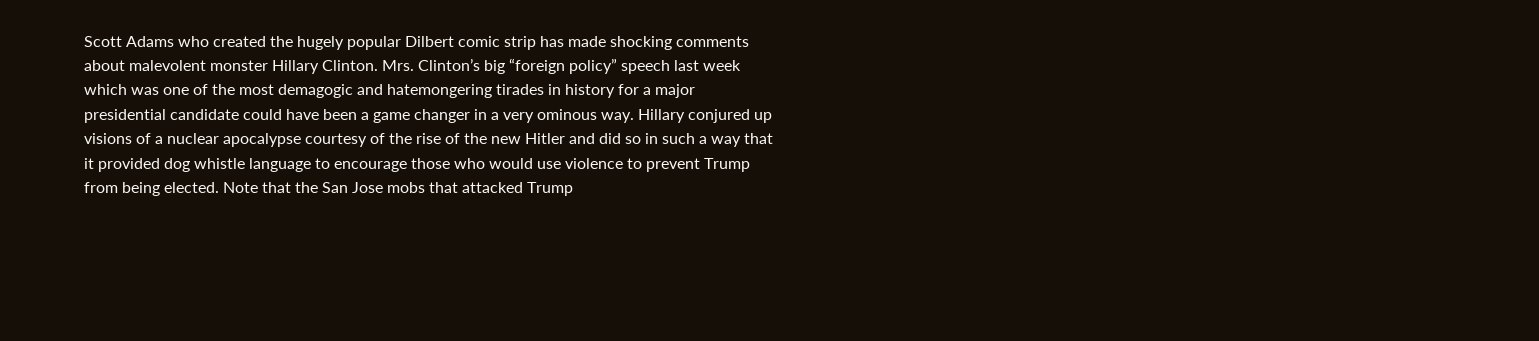Scott Adams who created the hugely popular Dilbert comic strip has made shocking comments about malevolent monster Hillary Clinton. Mrs. Clinton’s big “foreign policy” speech last week which was one of the most demagogic and hatemongering tirades in history for a major presidential candidate could have been a game changer in a very ominous way. Hillary conjured up visions of a nuclear apocalypse courtesy of the rise of the new Hitler and did so in such a way that it provided dog whistle language to encourage those who would use violence to prevent Trump from being elected. Note that the San Jose mobs that attacked Trump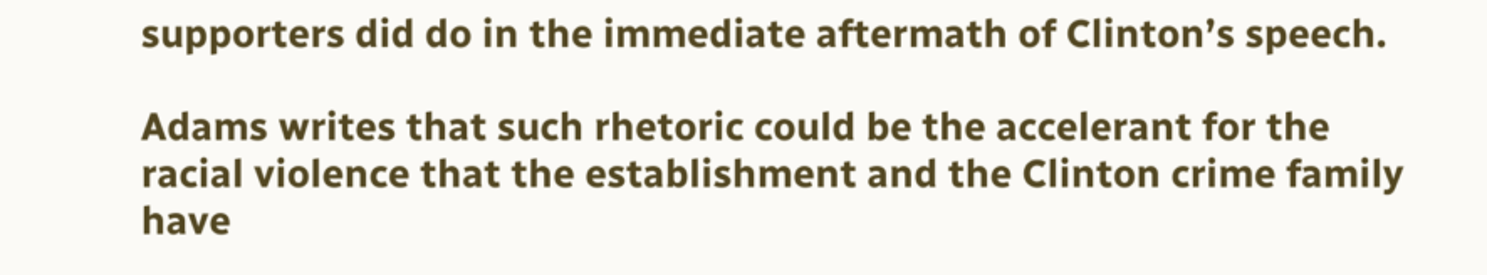supporters did do in the immediate aftermath of Clinton’s speech.

Adams writes that such rhetoric could be the accelerant for the racial violence that the establishment and the Clinton crime family have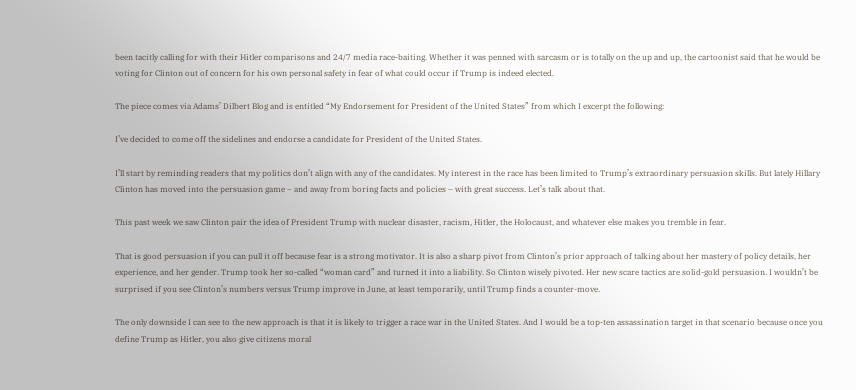been tacitly calling for with their Hitler comparisons and 24/7 media race-baiting. Whether it was penned with sarcasm or is totally on the up and up, the cartoonist said that he would be voting for Clinton out of concern for his own personal safety in fear of what could occur if Trump is indeed elected.

The piece comes via Adams’ Dilbert Blog and is entitled “My Endorsement for President of the United States” from which I excerpt the following:

I’ve decided to come off the sidelines and endorse a candidate for President of the United States.

I’ll start by reminding readers that my politics don’t align with any of the candidates. My interest in the race has been limited to Trump’s extraordinary persuasion skills. But lately Hillary Clinton has moved into the persuasion game – and away from boring facts and policies – with great success. Let’s talk about that.

This past week we saw Clinton pair the idea of President Trump with nuclear disaster, racism, Hitler, the Holocaust, and whatever else makes you tremble in fear.

That is good persuasion if you can pull it off because fear is a strong motivator. It is also a sharp pivot from Clinton’s prior approach of talking about her mastery of policy details, her experience, and her gender. Trump took her so-called “woman card” and turned it into a liability. So Clinton wisely pivoted. Her new scare tactics are solid-gold persuasion. I wouldn’t be surprised if you see Clinton’s numbers versus Trump improve in June, at least temporarily, until Trump finds a counter-move.

The only downside I can see to the new approach is that it is likely to trigger a race war in the United States. And I would be a top-ten assassination target in that scenario because once you define Trump as Hitler, you also give citizens moral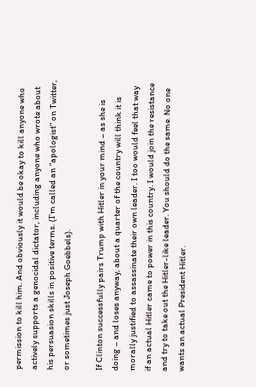permission to kill him. And obviously it would be okay to kill anyone who actively supports a genocidal dictator, including anyone who wrote about his persuasion skills in positive terms. (I’m called an “apologist” on Twitter, or sometimes just Joseph Goebbels).

If Clinton successfully pairs Trump with Hitler in your mind – as she is doing – and loses anyway, about a quarter of the country will think it is morally justified to assassinate their own leader. I too would feel that way if an actual Hitler came to power in this country. I would join the resistance and try to take out the Hitler-like leader. You should do the same. No one wants an actual President Hitler.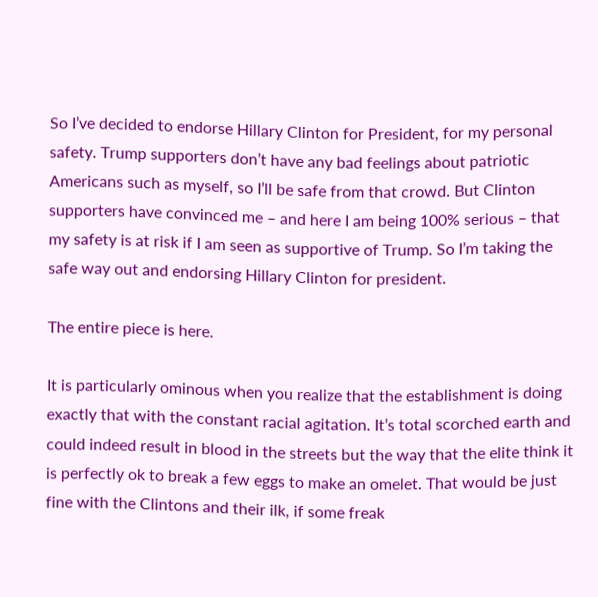So I’ve decided to endorse Hillary Clinton for President, for my personal safety. Trump supporters don’t have any bad feelings about patriotic Americans such as myself, so I’ll be safe from that crowd. But Clinton supporters have convinced me – and here I am being 100% serious – that my safety is at risk if I am seen as supportive of Trump. So I’m taking the safe way out and endorsing Hillary Clinton for president.

The entire piece is here.

It is particularly ominous when you realize that the establishment is doing exactly that with the constant racial agitation. It’s total scorched earth and could indeed result in blood in the streets but the way that the elite think it is perfectly ok to break a few eggs to make an omelet. That would be just fine with the Clintons and their ilk, if some freak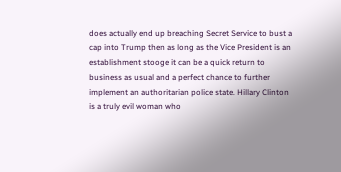does actually end up breaching Secret Service to bust a cap into Trump then as long as the Vice President is an establishment stooge it can be a quick return to business as usual and a perfect chance to further implement an authoritarian police state. Hillary Clinton is a truly evil woman who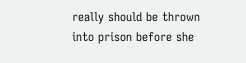really should be thrown into prison before she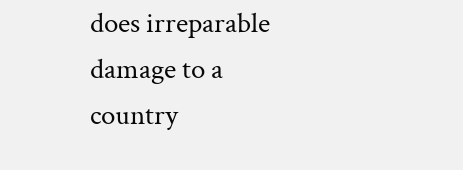does irreparable damage to a country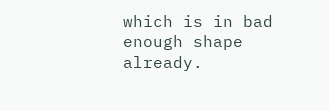which is in bad enough shape already.